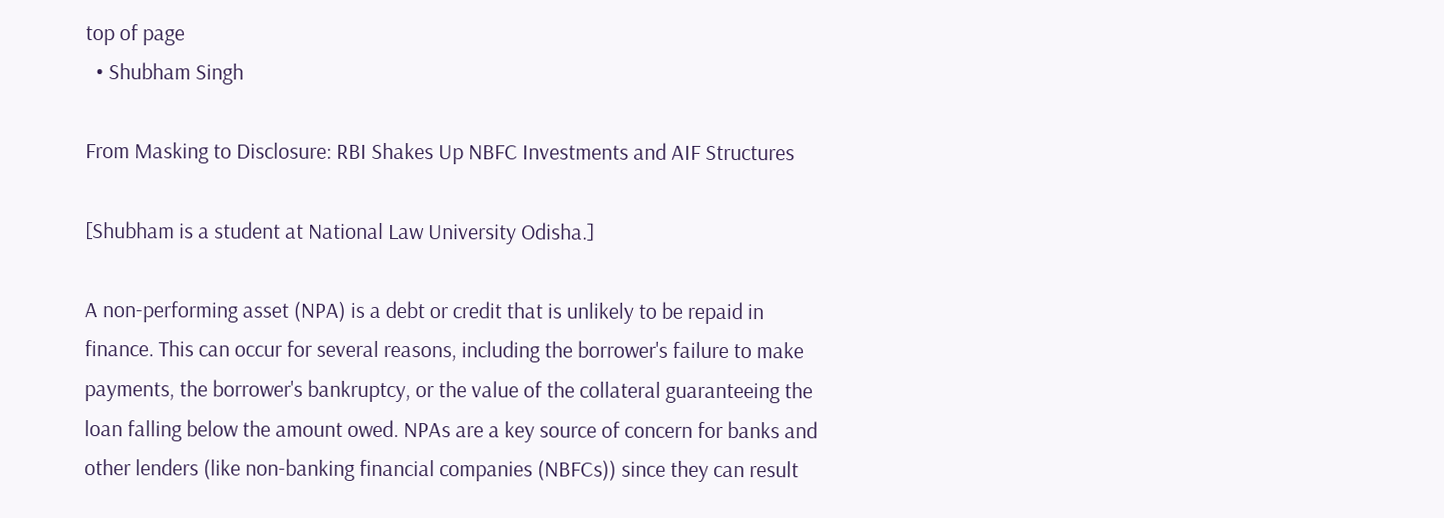top of page
  • Shubham Singh

From Masking to Disclosure: RBI Shakes Up NBFC Investments and AIF Structures

[Shubham is a student at National Law University Odisha.]

A non-performing asset (NPA) is a debt or credit that is unlikely to be repaid in finance. This can occur for several reasons, including the borrower's failure to make payments, the borrower's bankruptcy, or the value of the collateral guaranteeing the loan falling below the amount owed. NPAs are a key source of concern for banks and other lenders (like non-banking financial companies (NBFCs)) since they can result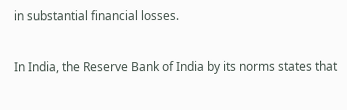in substantial financial losses.

In India, the Reserve Bank of India by its norms states that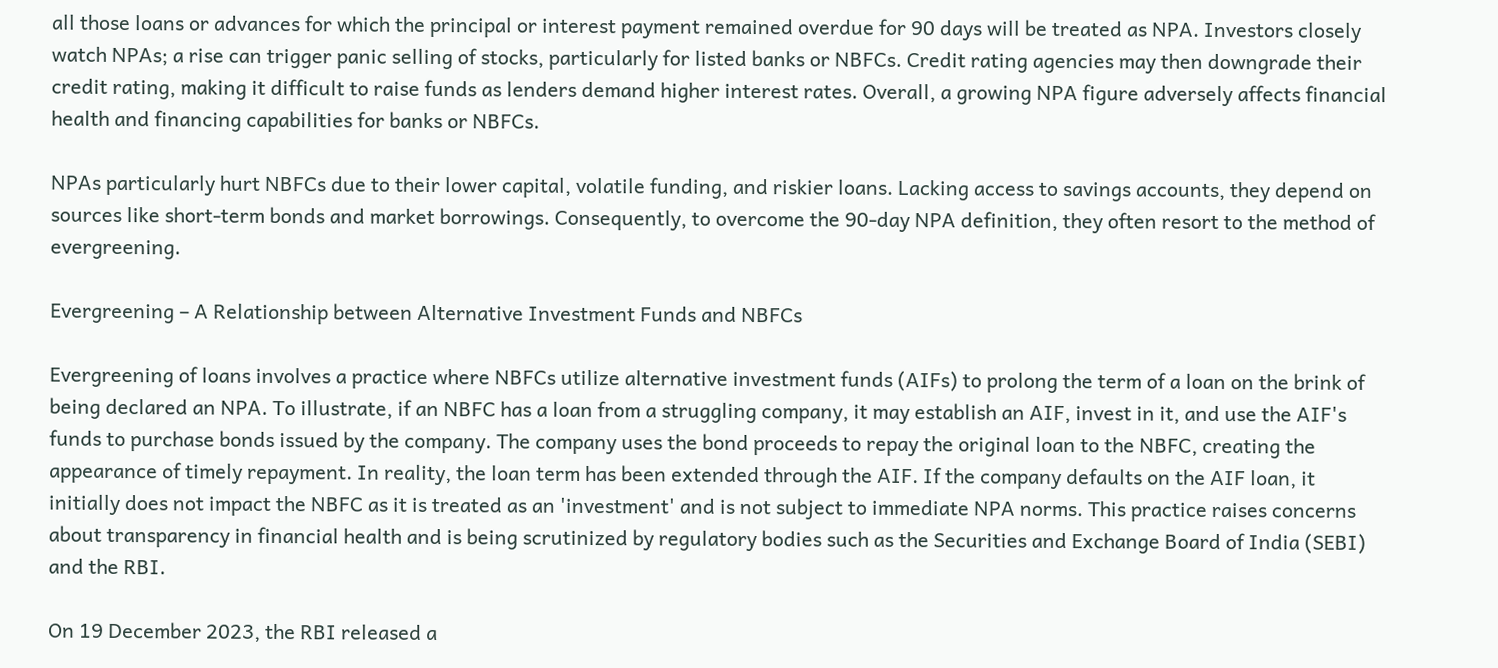all those loans or advances for which the principal or interest payment remained overdue for 90 days will be treated as NPA. Investors closely watch NPAs; a rise can trigger panic selling of stocks, particularly for listed banks or NBFCs. Credit rating agencies may then downgrade their credit rating, making it difficult to raise funds as lenders demand higher interest rates. Overall, a growing NPA figure adversely affects financial health and financing capabilities for banks or NBFCs.

NPAs particularly hurt NBFCs due to their lower capital, volatile funding, and riskier loans. Lacking access to savings accounts, they depend on sources like short-term bonds and market borrowings. Consequently, to overcome the 90-day NPA definition, they often resort to the method of evergreening.

Evergreening – A Relationship between Alternative Investment Funds and NBFCs

Evergreening of loans involves a practice where NBFCs utilize alternative investment funds (AIFs) to prolong the term of a loan on the brink of being declared an NPA. To illustrate, if an NBFC has a loan from a struggling company, it may establish an AIF, invest in it, and use the AIF's funds to purchase bonds issued by the company. The company uses the bond proceeds to repay the original loan to the NBFC, creating the appearance of timely repayment. In reality, the loan term has been extended through the AIF. If the company defaults on the AIF loan, it initially does not impact the NBFC as it is treated as an 'investment' and is not subject to immediate NPA norms. This practice raises concerns about transparency in financial health and is being scrutinized by regulatory bodies such as the Securities and Exchange Board of India (SEBI) and the RBI.

On 19 December 2023, the RBI released a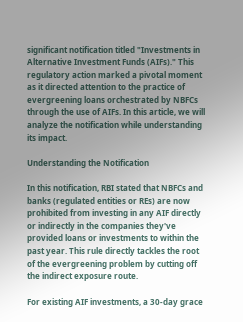significant notification titled "Investments in Alternative Investment Funds (AIFs)." This regulatory action marked a pivotal moment as it directed attention to the practice of evergreening loans orchestrated by NBFCs through the use of AIFs. In this article, we will analyze the notification while understanding its impact.

Understanding the Notification

In this notification, RBI stated that NBFCs and banks (regulated entities or REs) are now prohibited from investing in any AIF directly or indirectly in the companies they've provided loans or investments to within the past year. This rule directly tackles the root of the evergreening problem by cutting off the indirect exposure route.

For existing AIF investments, a 30-day grace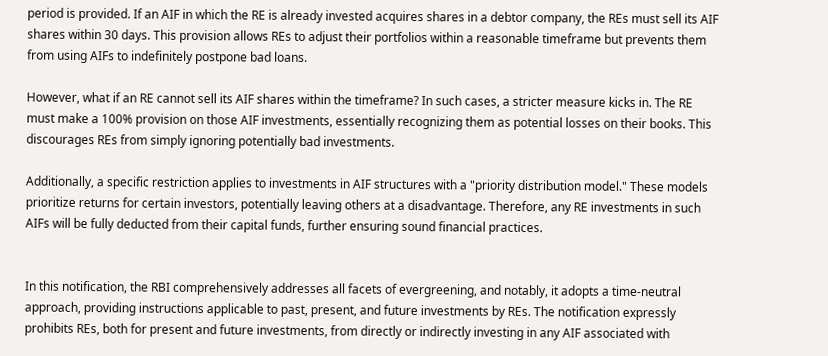period is provided. If an AIF in which the RE is already invested acquires shares in a debtor company, the REs must sell its AIF shares within 30 days. This provision allows REs to adjust their portfolios within a reasonable timeframe but prevents them from using AIFs to indefinitely postpone bad loans.

However, what if an RE cannot sell its AIF shares within the timeframe? In such cases, a stricter measure kicks in. The RE must make a 100% provision on those AIF investments, essentially recognizing them as potential losses on their books. This discourages REs from simply ignoring potentially bad investments.

Additionally, a specific restriction applies to investments in AIF structures with a "priority distribution model." These models prioritize returns for certain investors, potentially leaving others at a disadvantage. Therefore, any RE investments in such AIFs will be fully deducted from their capital funds, further ensuring sound financial practices.


In this notification, the RBI comprehensively addresses all facets of evergreening, and notably, it adopts a time-neutral approach, providing instructions applicable to past, present, and future investments by REs. The notification expressly prohibits REs, both for present and future investments, from directly or indirectly investing in any AIF associated with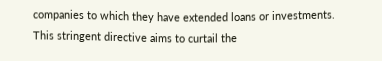companies to which they have extended loans or investments. This stringent directive aims to curtail the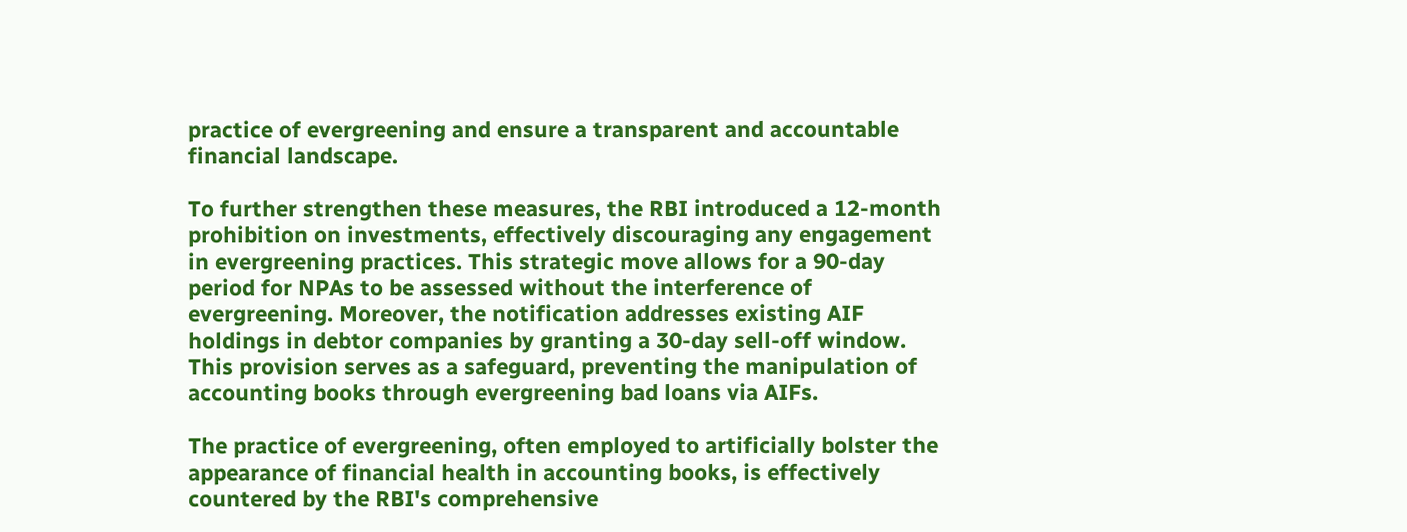practice of evergreening and ensure a transparent and accountable financial landscape.

To further strengthen these measures, the RBI introduced a 12-month prohibition on investments, effectively discouraging any engagement in evergreening practices. This strategic move allows for a 90-day period for NPAs to be assessed without the interference of evergreening. Moreover, the notification addresses existing AIF holdings in debtor companies by granting a 30-day sell-off window. This provision serves as a safeguard, preventing the manipulation of accounting books through evergreening bad loans via AIFs.

The practice of evergreening, often employed to artificially bolster the appearance of financial health in accounting books, is effectively countered by the RBI's comprehensive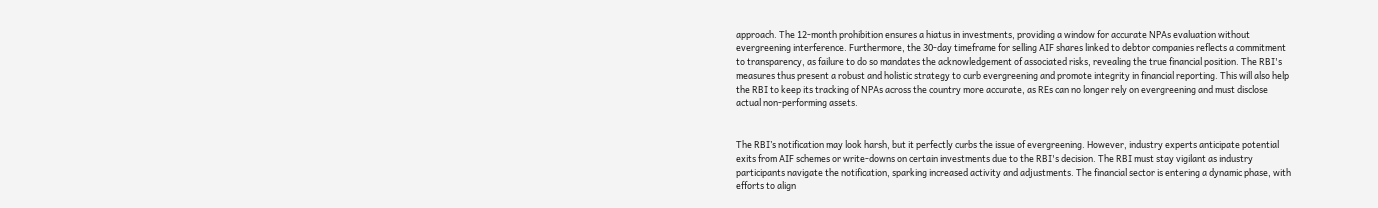approach. The 12-month prohibition ensures a hiatus in investments, providing a window for accurate NPAs evaluation without evergreening interference. Furthermore, the 30-day timeframe for selling AIF shares linked to debtor companies reflects a commitment to transparency, as failure to do so mandates the acknowledgement of associated risks, revealing the true financial position. The RBI's measures thus present a robust and holistic strategy to curb evergreening and promote integrity in financial reporting. This will also help the RBI to keep its tracking of NPAs across the country more accurate, as REs can no longer rely on evergreening and must disclose actual non-performing assets.


The RBI’s notification may look harsh, but it perfectly curbs the issue of evergreening. However, industry experts anticipate potential exits from AIF schemes or write-downs on certain investments due to the RBI's decision. The RBI must stay vigilant as industry participants navigate the notification, sparking increased activity and adjustments. The financial sector is entering a dynamic phase, with efforts to align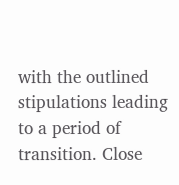with the outlined stipulations leading to a period of transition. Close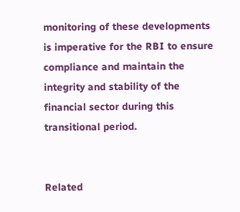monitoring of these developments is imperative for the RBI to ensure compliance and maintain the integrity and stability of the financial sector during this transitional period.


Related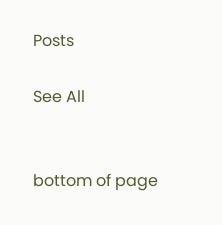Posts

See All


bottom of page